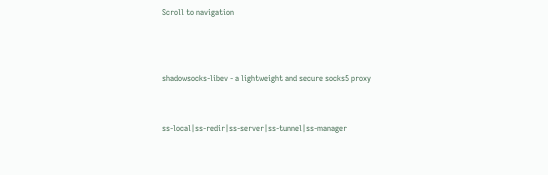Scroll to navigation



shadowsocks-libev - a lightweight and secure socks5 proxy


ss-local|ss-redir|ss-server|ss-tunnel|ss-manager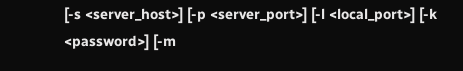[-s <server_host>] [-p <server_port>] [-l <local_port>] [-k <password>] [-m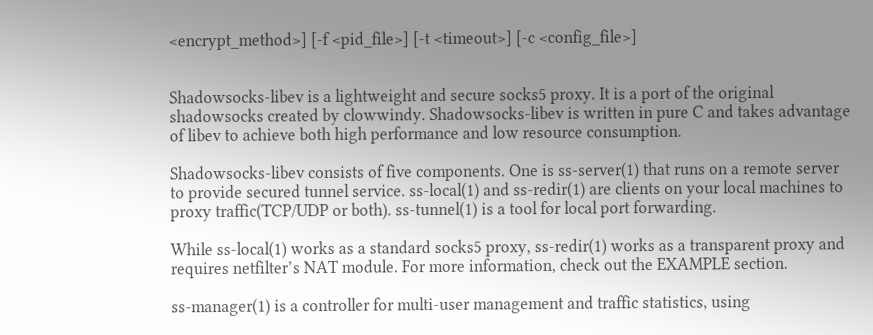<encrypt_method>] [-f <pid_file>] [-t <timeout>] [-c <config_file>]


Shadowsocks-libev is a lightweight and secure socks5 proxy. It is a port of the original shadowsocks created by clowwindy. Shadowsocks-libev is written in pure C and takes advantage of libev to achieve both high performance and low resource consumption.

Shadowsocks-libev consists of five components. One is ss-server(1) that runs on a remote server to provide secured tunnel service. ss-local(1) and ss-redir(1) are clients on your local machines to proxy traffic(TCP/UDP or both). ss-tunnel(1) is a tool for local port forwarding.

While ss-local(1) works as a standard socks5 proxy, ss-redir(1) works as a transparent proxy and requires netfilter’s NAT module. For more information, check out the EXAMPLE section.

ss-manager(1) is a controller for multi-user management and traffic statistics, using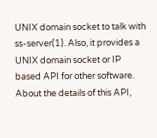UNIX domain socket to talk with ss-server(1). Also, it provides a UNIX domain socket or IP based API for other software. About the details of this API,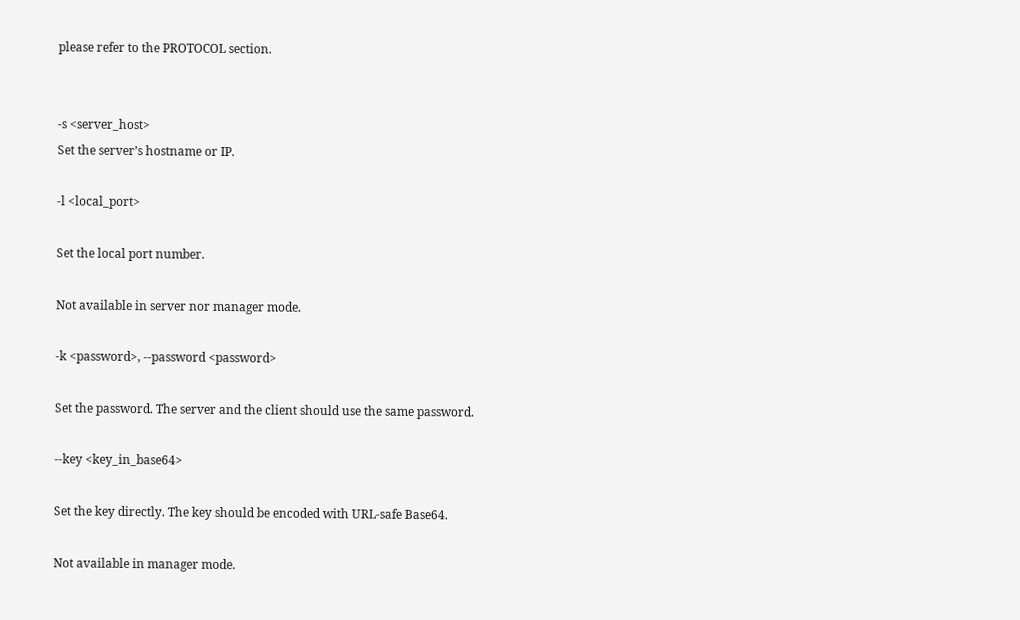please refer to the PROTOCOL section.


-s <server_host>
Set the server’s hostname or IP.

-l <local_port>

Set the local port number.

Not available in server nor manager mode.

-k <password>, --password <password>

Set the password. The server and the client should use the same password.

--key <key_in_base64>

Set the key directly. The key should be encoded with URL-safe Base64.

Not available in manager mode.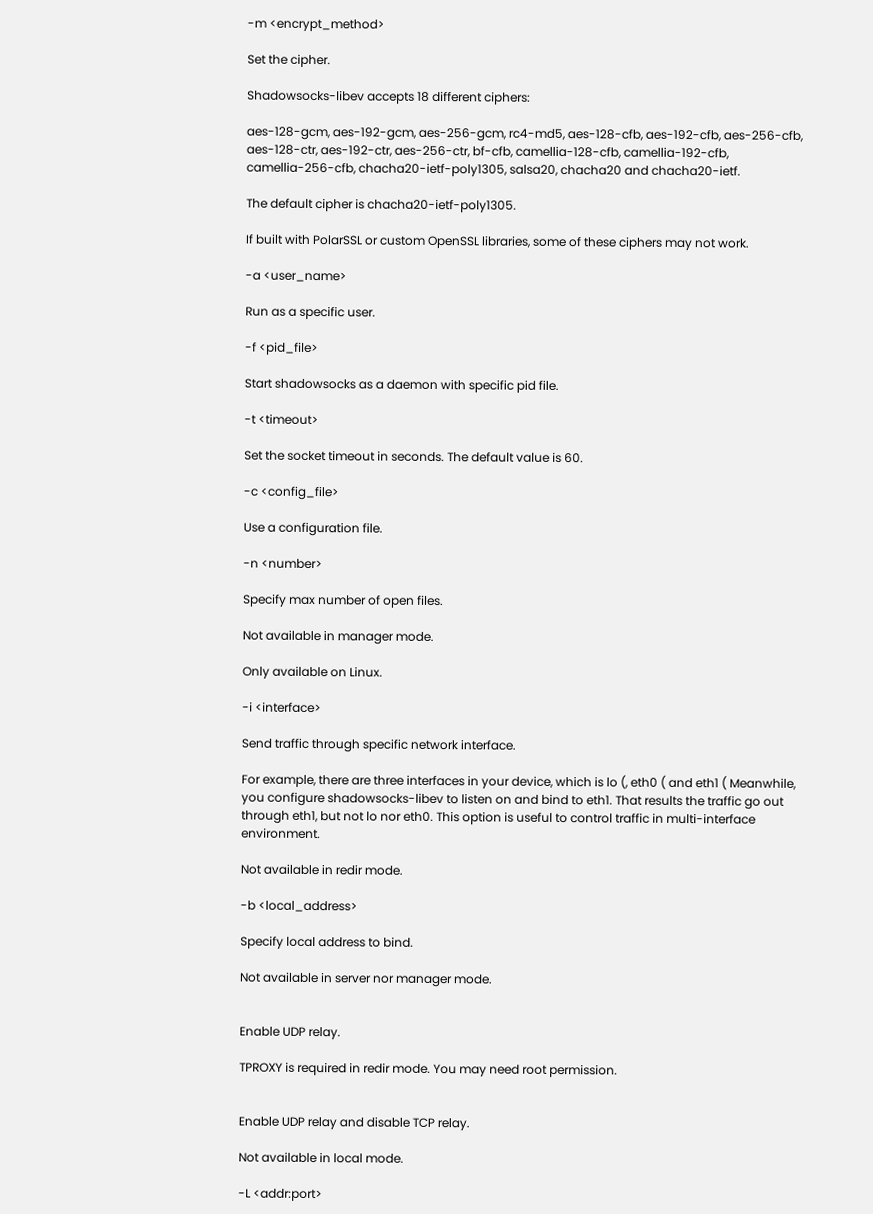-m <encrypt_method>

Set the cipher.

Shadowsocks-libev accepts 18 different ciphers:

aes-128-gcm, aes-192-gcm, aes-256-gcm, rc4-md5, aes-128-cfb, aes-192-cfb, aes-256-cfb, aes-128-ctr, aes-192-ctr, aes-256-ctr, bf-cfb, camellia-128-cfb, camellia-192-cfb, camellia-256-cfb, chacha20-ietf-poly1305, salsa20, chacha20 and chacha20-ietf.

The default cipher is chacha20-ietf-poly1305.

If built with PolarSSL or custom OpenSSL libraries, some of these ciphers may not work.

-a <user_name>

Run as a specific user.

-f <pid_file>

Start shadowsocks as a daemon with specific pid file.

-t <timeout>

Set the socket timeout in seconds. The default value is 60.

-c <config_file>

Use a configuration file.

-n <number>

Specify max number of open files.

Not available in manager mode.

Only available on Linux.

-i <interface>

Send traffic through specific network interface.

For example, there are three interfaces in your device, which is lo (, eth0 ( and eth1 ( Meanwhile, you configure shadowsocks-libev to listen on and bind to eth1. That results the traffic go out through eth1, but not lo nor eth0. This option is useful to control traffic in multi-interface environment.

Not available in redir mode.

-b <local_address>

Specify local address to bind.

Not available in server nor manager mode.


Enable UDP relay.

TPROXY is required in redir mode. You may need root permission.


Enable UDP relay and disable TCP relay.

Not available in local mode.

-L <addr:port>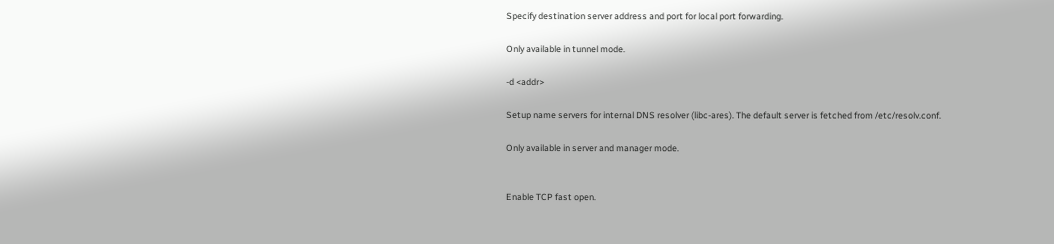Specify destination server address and port for local port forwarding.

Only available in tunnel mode.

-d <addr>

Setup name servers for internal DNS resolver (libc-ares). The default server is fetched from /etc/resolv.conf.

Only available in server and manager mode.


Enable TCP fast open.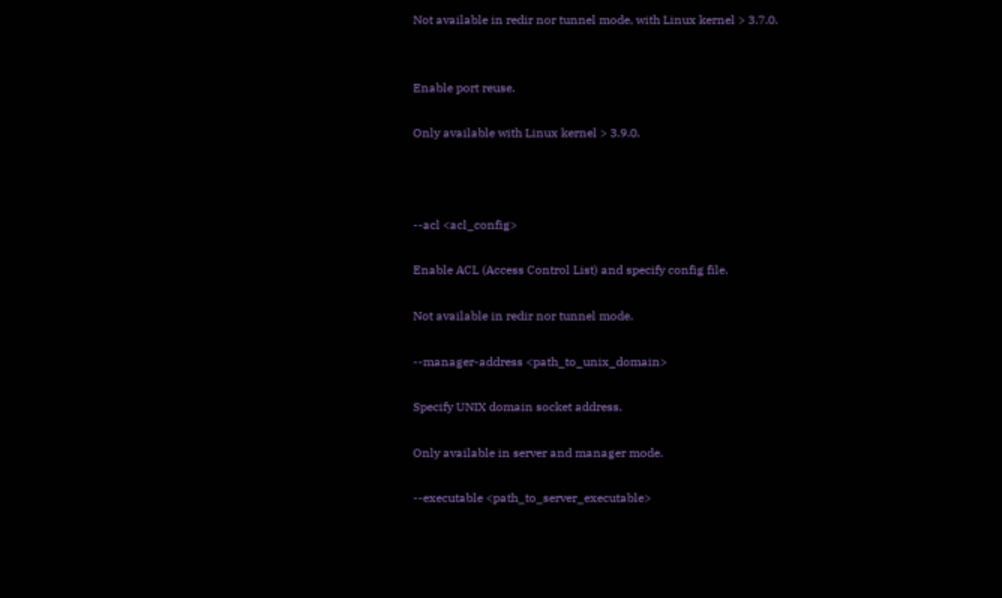Not available in redir nor tunnel mode, with Linux kernel > 3.7.0.


Enable port reuse.

Only available with Linux kernel > 3.9.0.



--acl <acl_config>

Enable ACL (Access Control List) and specify config file.

Not available in redir nor tunnel mode.

--manager-address <path_to_unix_domain>

Specify UNIX domain socket address.

Only available in server and manager mode.

--executable <path_to_server_executable>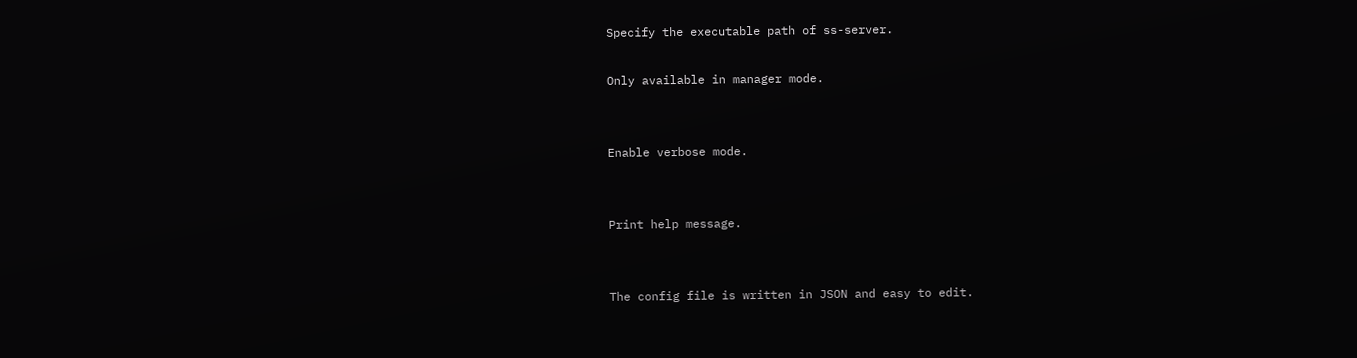Specify the executable path of ss-server.

Only available in manager mode.


Enable verbose mode.


Print help message.


The config file is written in JSON and easy to edit.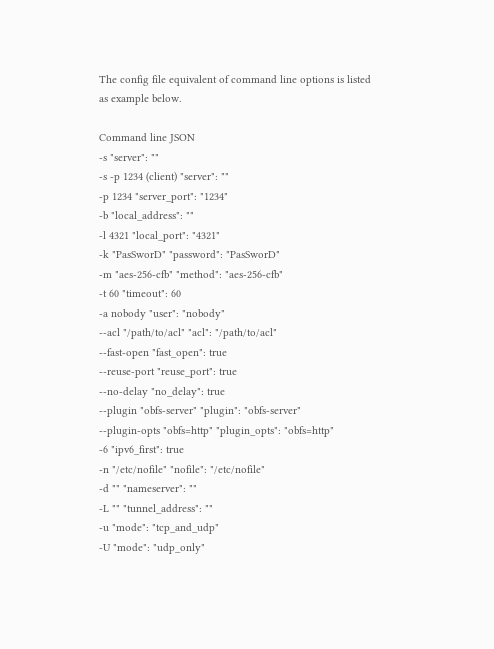The config file equivalent of command line options is listed as example below.

Command line JSON
-s "server": ""
-s -p 1234 (client) "server": ""
-p 1234 "server_port": "1234"
-b "local_address": ""
-l 4321 "local_port": "4321"
-k "PasSworD" "password": "PasSworD"
-m "aes-256-cfb" "method": "aes-256-cfb"
-t 60 "timeout": 60
-a nobody "user": "nobody"
--acl "/path/to/acl" "acl": "/path/to/acl"
--fast-open "fast_open": true
--reuse-port "reuse_port": true
--no-delay "no_delay": true
--plugin "obfs-server" "plugin": "obfs-server"
--plugin-opts "obfs=http" "plugin_opts": "obfs=http"
-6 "ipv6_first": true
-n "/etc/nofile" "nofile": "/etc/nofile"
-d "" "nameserver": ""
-L "" "tunnel_address": ""
-u "mode": "tcp_and_udp"
-U "mode": "udp_only"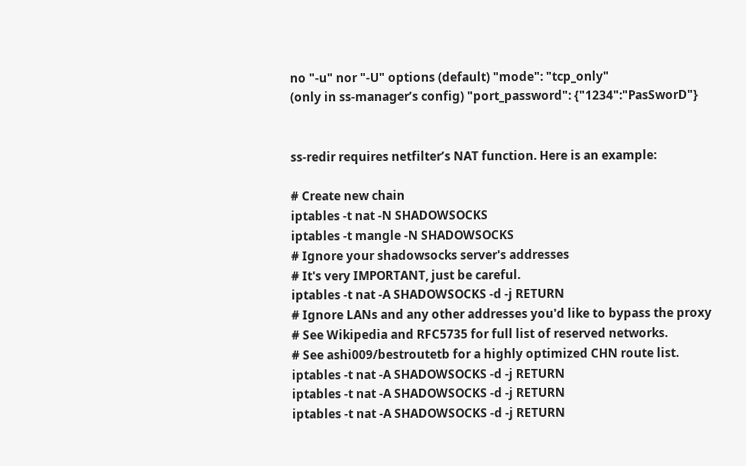no "-u" nor "-U" options (default) "mode": "tcp_only"
(only in ss-manager’s config) "port_password": {"1234":"PasSworD"}


ss-redir requires netfilter’s NAT function. Here is an example:

# Create new chain
iptables -t nat -N SHADOWSOCKS
iptables -t mangle -N SHADOWSOCKS
# Ignore your shadowsocks server's addresses
# It's very IMPORTANT, just be careful.
iptables -t nat -A SHADOWSOCKS -d -j RETURN
# Ignore LANs and any other addresses you'd like to bypass the proxy
# See Wikipedia and RFC5735 for full list of reserved networks.
# See ashi009/bestroutetb for a highly optimized CHN route list.
iptables -t nat -A SHADOWSOCKS -d -j RETURN
iptables -t nat -A SHADOWSOCKS -d -j RETURN
iptables -t nat -A SHADOWSOCKS -d -j RETURN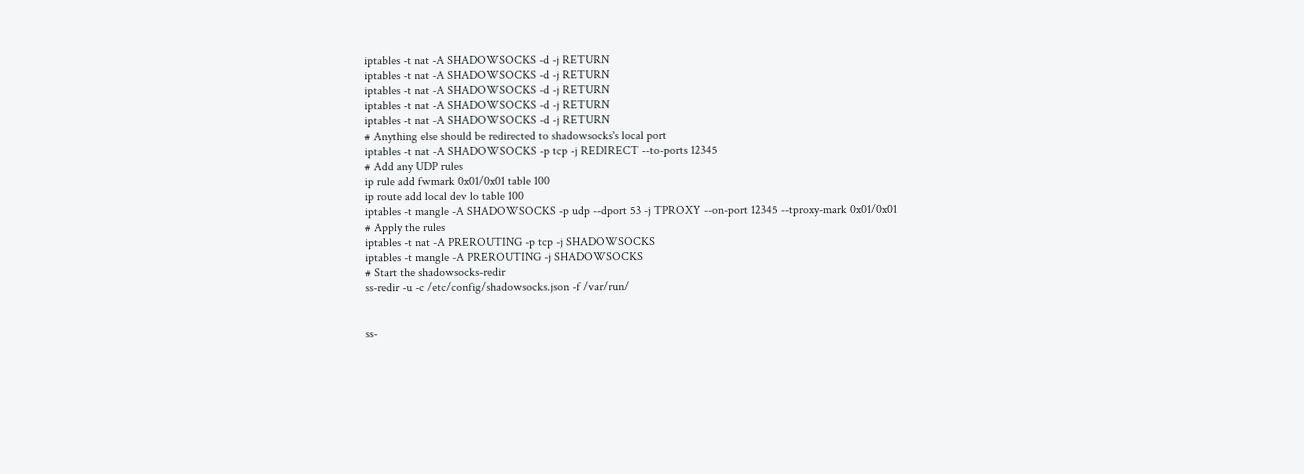iptables -t nat -A SHADOWSOCKS -d -j RETURN
iptables -t nat -A SHADOWSOCKS -d -j RETURN
iptables -t nat -A SHADOWSOCKS -d -j RETURN
iptables -t nat -A SHADOWSOCKS -d -j RETURN
iptables -t nat -A SHADOWSOCKS -d -j RETURN
# Anything else should be redirected to shadowsocks's local port
iptables -t nat -A SHADOWSOCKS -p tcp -j REDIRECT --to-ports 12345
# Add any UDP rules
ip rule add fwmark 0x01/0x01 table 100
ip route add local dev lo table 100
iptables -t mangle -A SHADOWSOCKS -p udp --dport 53 -j TPROXY --on-port 12345 --tproxy-mark 0x01/0x01
# Apply the rules
iptables -t nat -A PREROUTING -p tcp -j SHADOWSOCKS
iptables -t mangle -A PREROUTING -j SHADOWSOCKS
# Start the shadowsocks-redir
ss-redir -u -c /etc/config/shadowsocks.json -f /var/run/


ss-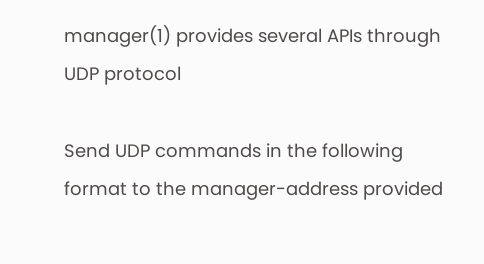manager(1) provides several APIs through UDP protocol

Send UDP commands in the following format to the manager-address provided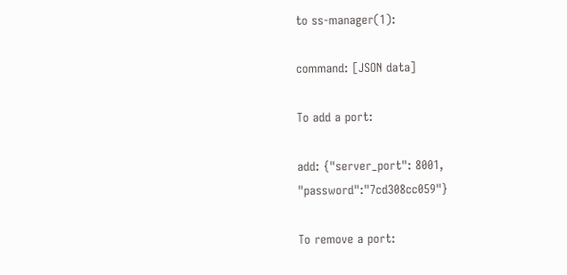to ss-manager(1):

command: [JSON data]

To add a port:

add: {"server_port": 8001, "password":"7cd308cc059"}

To remove a port: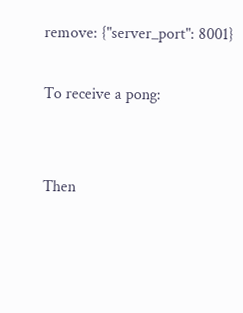remove: {"server_port": 8001}

To receive a pong:


Then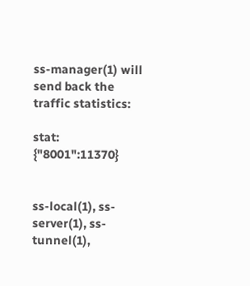ss-manager(1) will send back the traffic statistics:

stat: {"8001":11370}


ss-local(1), ss-server(1), ss-tunnel(1),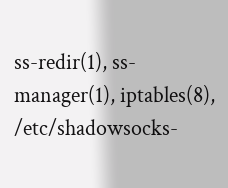ss-redir(1), ss-manager(1), iptables(8), /etc/shadowsocks-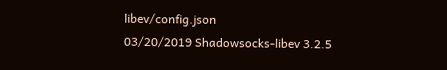libev/config.json
03/20/2019 Shadowsocks-libev 3.2.5